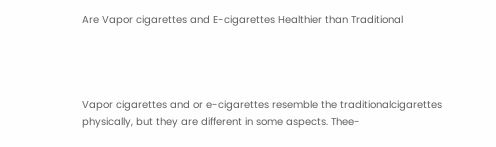Are Vapor cigarettes and E-cigarettes Healthier than Traditional




Vapor cigarettes and or e-cigarettes resemble the traditionalcigarettes physically, but they are different in some aspects. Thee-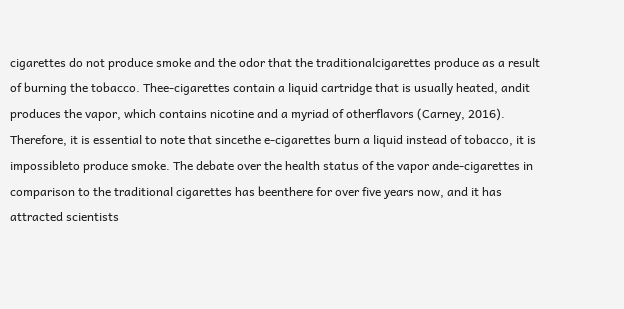cigarettes do not produce smoke and the odor that the traditionalcigarettes produce as a result of burning the tobacco. Thee-cigarettes contain a liquid cartridge that is usually heated, andit produces the vapor, which contains nicotine and a myriad of otherflavors (Carney, 2016). Therefore, it is essential to note that sincethe e-cigarettes burn a liquid instead of tobacco, it is impossibleto produce smoke. The debate over the health status of the vapor ande-cigarettes in comparison to the traditional cigarettes has beenthere for over five years now, and it has attracted scientists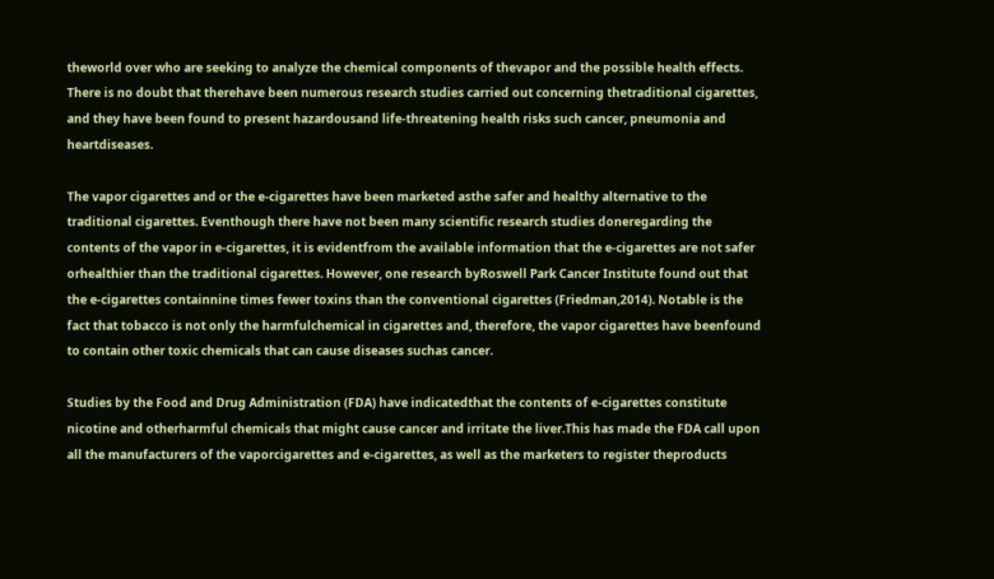theworld over who are seeking to analyze the chemical components of thevapor and the possible health effects. There is no doubt that therehave been numerous research studies carried out concerning thetraditional cigarettes, and they have been found to present hazardousand life-threatening health risks such cancer, pneumonia and heartdiseases.

The vapor cigarettes and or the e-cigarettes have been marketed asthe safer and healthy alternative to the traditional cigarettes. Eventhough there have not been many scientific research studies doneregarding the contents of the vapor in e-cigarettes, it is evidentfrom the available information that the e-cigarettes are not safer orhealthier than the traditional cigarettes. However, one research byRoswell Park Cancer Institute found out that the e-cigarettes containnine times fewer toxins than the conventional cigarettes (Friedman,2014). Notable is the fact that tobacco is not only the harmfulchemical in cigarettes and, therefore, the vapor cigarettes have beenfound to contain other toxic chemicals that can cause diseases suchas cancer.

Studies by the Food and Drug Administration (FDA) have indicatedthat the contents of e-cigarettes constitute nicotine and otherharmful chemicals that might cause cancer and irritate the liver.This has made the FDA call upon all the manufacturers of the vaporcigarettes and e-cigarettes, as well as the marketers to register theproducts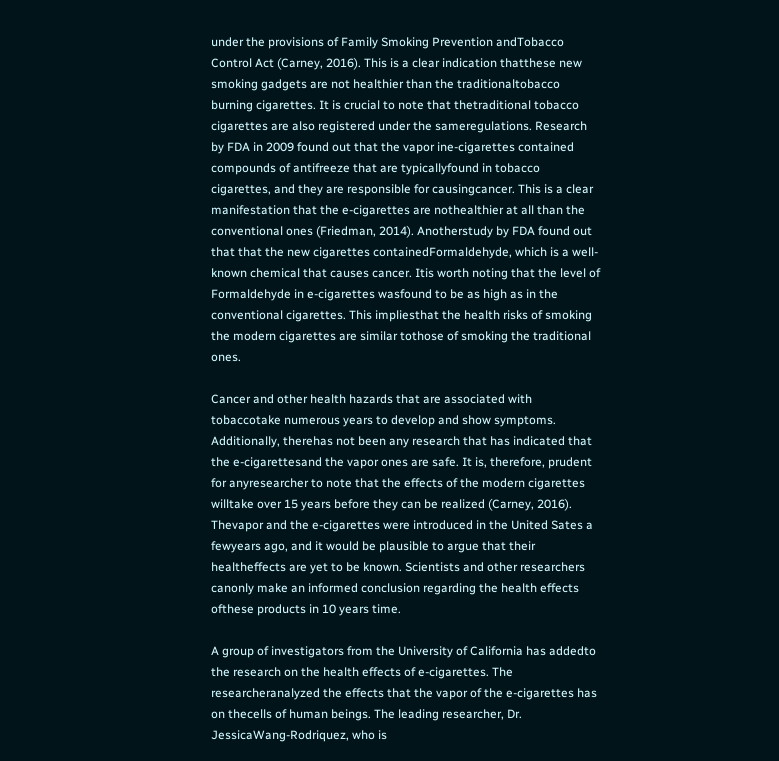under the provisions of Family Smoking Prevention andTobacco Control Act (Carney, 2016). This is a clear indication thatthese new smoking gadgets are not healthier than the traditionaltobacco burning cigarettes. It is crucial to note that thetraditional tobacco cigarettes are also registered under the sameregulations. Research by FDA in 2009 found out that the vapor ine-cigarettes contained compounds of antifreeze that are typicallyfound in tobacco cigarettes, and they are responsible for causingcancer. This is a clear manifestation that the e-cigarettes are nothealthier at all than the conventional ones (Friedman, 2014). Anotherstudy by FDA found out that that the new cigarettes containedFormaldehyde, which is a well-known chemical that causes cancer. Itis worth noting that the level of Formaldehyde in e-cigarettes wasfound to be as high as in the conventional cigarettes. This impliesthat the health risks of smoking the modern cigarettes are similar tothose of smoking the traditional ones.

Cancer and other health hazards that are associated with tobaccotake numerous years to develop and show symptoms. Additionally, therehas not been any research that has indicated that the e-cigarettesand the vapor ones are safe. It is, therefore, prudent for anyresearcher to note that the effects of the modern cigarettes willtake over 15 years before they can be realized (Carney, 2016). Thevapor and the e-cigarettes were introduced in the United Sates a fewyears ago, and it would be plausible to argue that their healtheffects are yet to be known. Scientists and other researchers canonly make an informed conclusion regarding the health effects ofthese products in 10 years time.

A group of investigators from the University of California has addedto the research on the health effects of e-cigarettes. The researcheranalyzed the effects that the vapor of the e-cigarettes has on thecells of human beings. The leading researcher, Dr. JessicaWang-Rodriquez, who is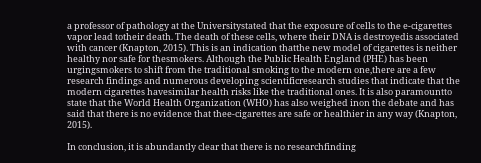a professor of pathology at the Universitystated that the exposure of cells to the e-cigarettes vapor lead totheir death. The death of these cells, where their DNA is destroyedis associated with cancer (Knapton, 2015). This is an indication thatthe new model of cigarettes is neither healthy nor safe for thesmokers. Although the Public Health England (PHE) has been urgingsmokers to shift from the traditional smoking to the modern one,there are a few research findings and numerous developing scientificresearch studies that indicate that the modern cigarettes havesimilar health risks like the traditional ones. It is also paramountto state that the World Health Organization (WHO) has also weighed inon the debate and has said that there is no evidence that thee-cigarettes are safe or healthier in any way (Knapton, 2015).

In conclusion, it is abundantly clear that there is no researchfinding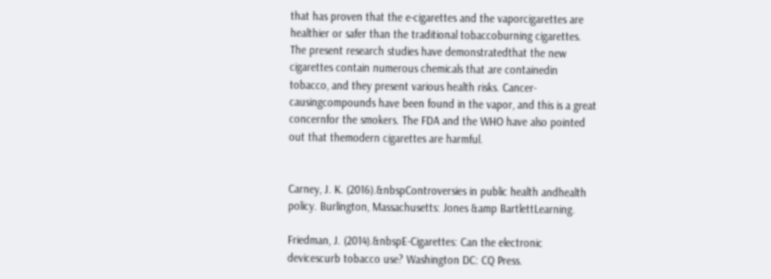that has proven that the e-cigarettes and the vaporcigarettes are healthier or safer than the traditional tobaccoburning cigarettes. The present research studies have demonstratedthat the new cigarettes contain numerous chemicals that are containedin tobacco, and they present various health risks. Cancer-causingcompounds have been found in the vapor, and this is a great concernfor the smokers. The FDA and the WHO have also pointed out that themodern cigarettes are harmful.


Carney, J. K. (2016).&nbspControversies in public health andhealth policy. Burlington, Massachusetts: Jones &amp BartlettLearning.

Friedman, J. (2014).&nbspE-Cigarettes: Can the electronic devicescurb tobacco use? Washington DC: CQ Press.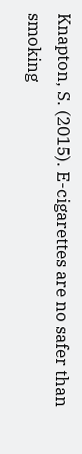Knapton, S. (2015). E-cigarettes are no safer than smoking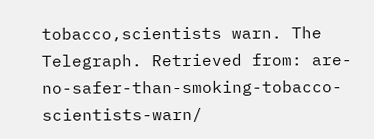tobacco,scientists warn. The Telegraph. Retrieved from: are-no-safer-than-smoking-tobacco-scientists-warn/